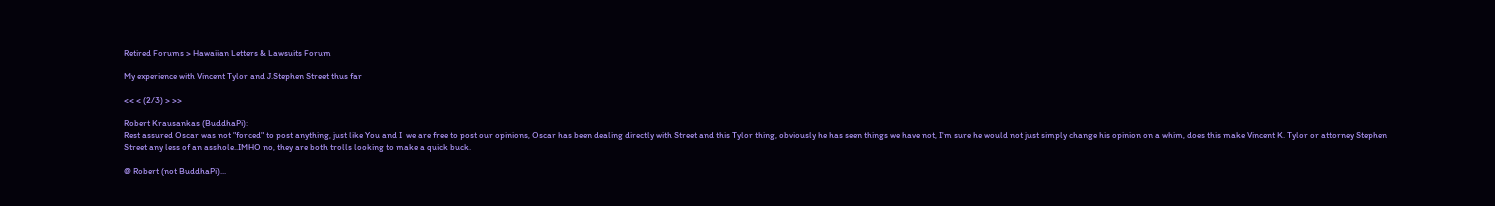Retired Forums > Hawaiian Letters & Lawsuits Forum

My experience with Vincent Tylor and J.Stephen Street thus far

<< < (2/3) > >>

Robert Krausankas (BuddhaPi):
Rest assured Oscar was not "forced" to post anything, just like You and I  we are free to post our opinions, Oscar has been dealing directly with Street and this Tylor thing, obviously he has seen things we have not, I'm sure he would not just simply change his opinion on a whim, does this make Vincent K. Tylor or attorney Stephen Street any less of an asshole..IMHO no, they are both trolls looking to make a quick buck.

@ Robert (not BuddhaPi)...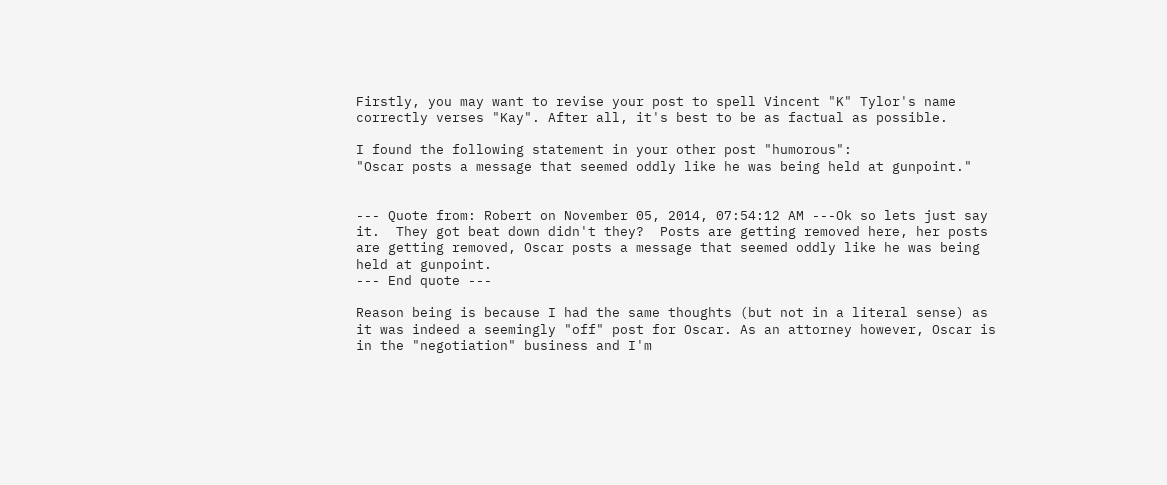Firstly, you may want to revise your post to spell Vincent "K" Tylor's name correctly verses "Kay". After all, it's best to be as factual as possible.

I found the following statement in your other post "humorous":
"Oscar posts a message that seemed oddly like he was being held at gunpoint."


--- Quote from: Robert on November 05, 2014, 07:54:12 AM ---Ok so lets just say it.  They got beat down didn't they?  Posts are getting removed here, her posts are getting removed, Oscar posts a message that seemed oddly like he was being held at gunpoint.
--- End quote ---

Reason being is because I had the same thoughts (but not in a literal sense) as it was indeed a seemingly "off" post for Oscar. As an attorney however, Oscar is in the "negotiation" business and I'm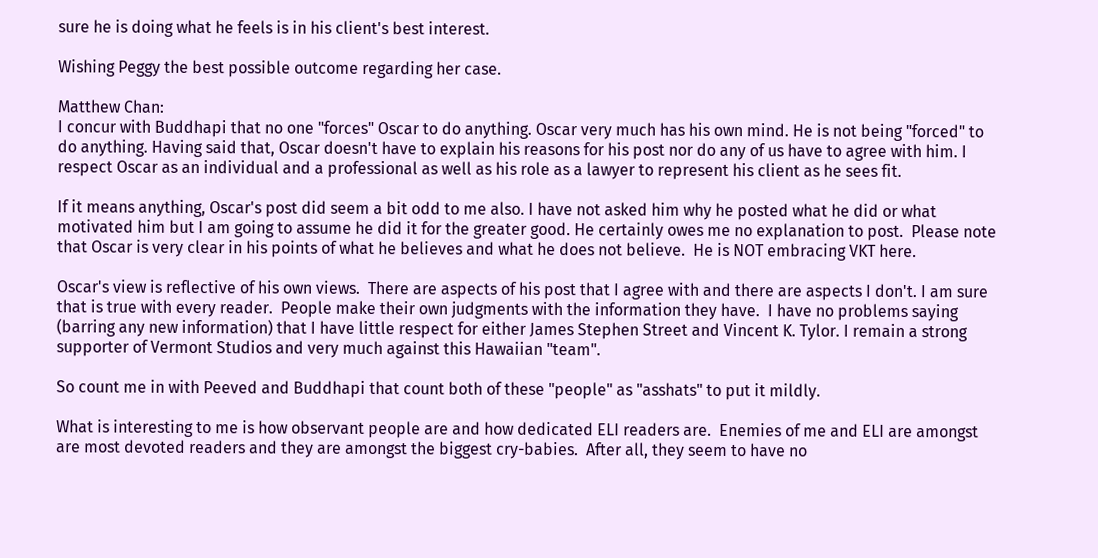sure he is doing what he feels is in his client's best interest.

Wishing Peggy the best possible outcome regarding her case.

Matthew Chan:
I concur with Buddhapi that no one "forces" Oscar to do anything. Oscar very much has his own mind. He is not being "forced" to do anything. Having said that, Oscar doesn't have to explain his reasons for his post nor do any of us have to agree with him. I respect Oscar as an individual and a professional as well as his role as a lawyer to represent his client as he sees fit.

If it means anything, Oscar's post did seem a bit odd to me also. I have not asked him why he posted what he did or what motivated him but I am going to assume he did it for the greater good. He certainly owes me no explanation to post.  Please note that Oscar is very clear in his points of what he believes and what he does not believe.  He is NOT embracing VKT here.

Oscar's view is reflective of his own views.  There are aspects of his post that I agree with and there are aspects I don't. I am sure that is true with every reader.  People make their own judgments with the information they have.  I have no problems saying (barring any new information) that I have little respect for either James Stephen Street and Vincent K. Tylor. I remain a strong supporter of Vermont Studios and very much against this Hawaiian "team".

So count me in with Peeved and Buddhapi that count both of these "people" as "asshats" to put it mildly.

What is interesting to me is how observant people are and how dedicated ELI readers are.  Enemies of me and ELI are amongst are most devoted readers and they are amongst the biggest cry-babies.  After all, they seem to have no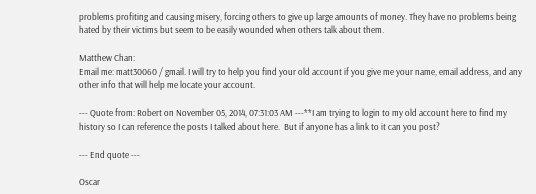problems profiting and causing misery, forcing others to give up large amounts of money. They have no problems being hated by their victims but seem to be easily wounded when others talk about them.

Matthew Chan:
Email me: matt30060 / gmail. I will try to help you find your old account if you give me your name, email address, and any other info that will help me locate your account.

--- Quote from: Robert on November 05, 2014, 07:31:03 AM ---**I am trying to login to my old account here to find my history so I can reference the posts I talked about here.  But if anyone has a link to it can you post?

--- End quote ---

Oscar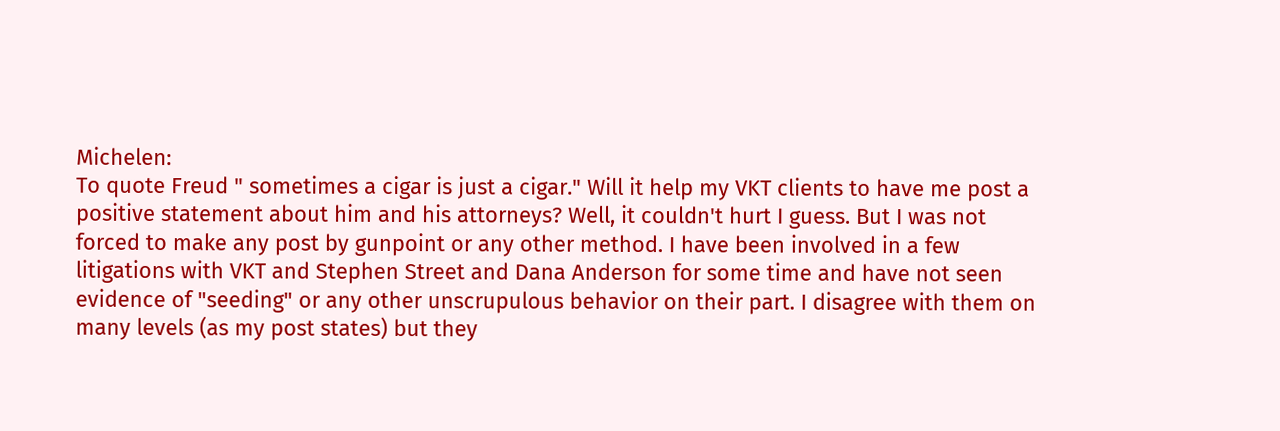Michelen:
To quote Freud " sometimes a cigar is just a cigar." Will it help my VKT clients to have me post a positive statement about him and his attorneys? Well, it couldn't hurt I guess. But I was not forced to make any post by gunpoint or any other method. I have been involved in a few litigations with VKT and Stephen Street and Dana Anderson for some time and have not seen evidence of "seeding" or any other unscrupulous behavior on their part. I disagree with them on many levels (as my post states) but they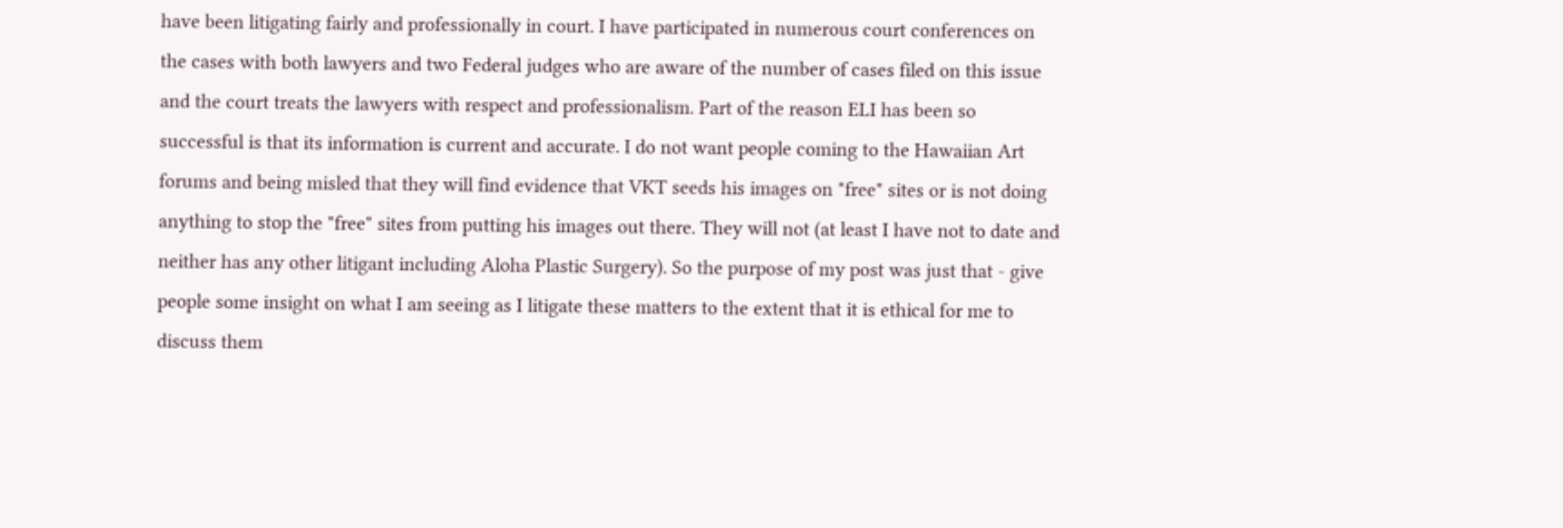have been litigating fairly and professionally in court. I have participated in numerous court conferences on the cases with both lawyers and two Federal judges who are aware of the number of cases filed on this issue and the court treats the lawyers with respect and professionalism. Part of the reason ELI has been so successful is that its information is current and accurate. I do not want people coming to the Hawaiian Art forums and being misled that they will find evidence that VKT seeds his images on "free" sites or is not doing anything to stop the "free" sites from putting his images out there. They will not (at least I have not to date and neither has any other litigant including Aloha Plastic Surgery). So the purpose of my post was just that - give people some insight on what I am seeing as I litigate these matters to the extent that it is ethical for me to discuss them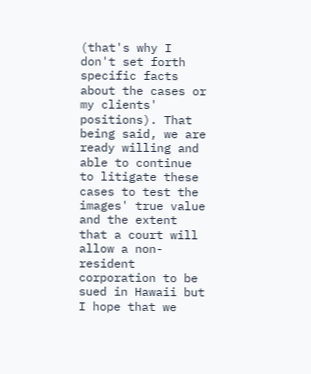(that's why I don't set forth specific facts about the cases or my clients' positions). That being said, we are ready willing and able to continue to litigate these cases to test the images' true value and the extent that a court will allow a non-resident corporation to be sued in Hawaii but I hope that we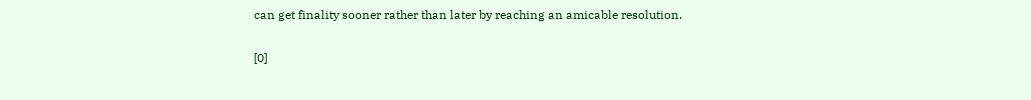can get finality sooner rather than later by reaching an amicable resolution.


[0]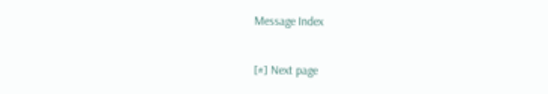Message Index

[#] Next page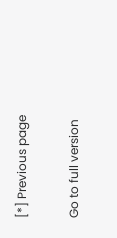[*] Previous page

Go to full version